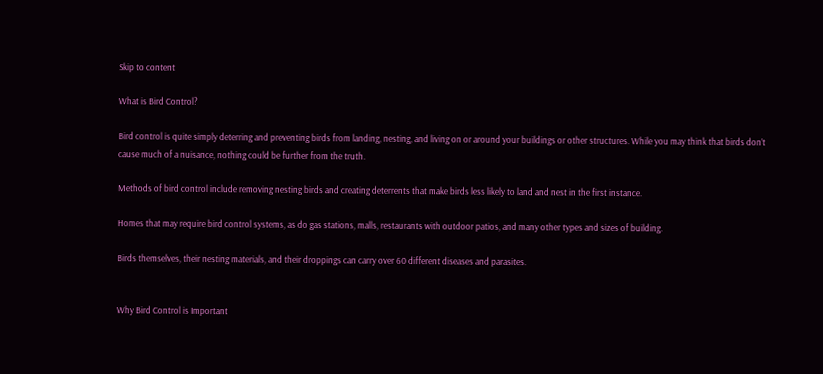Skip to content

What is Bird Control?

Bird control is quite simply deterring and preventing birds from landing, nesting, and living on or around your buildings or other structures. While you may think that birds don’t cause much of a nuisance, nothing could be further from the truth.

Methods of bird control include removing nesting birds and creating deterrents that make birds less likely to land and nest in the first instance.

Homes that may require bird control systems, as do gas stations, malls, restaurants with outdoor patios, and many other types and sizes of building.

Birds themselves, their nesting materials, and their droppings can carry over 60 different diseases and parasites.


Why Bird Control is Important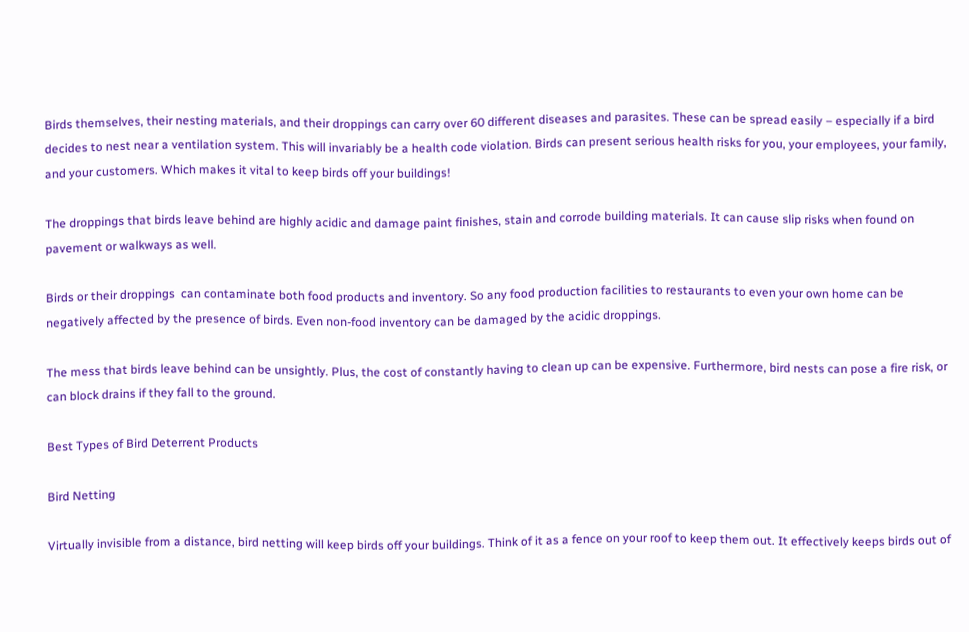Birds themselves, their nesting materials, and their droppings can carry over 60 different diseases and parasites. These can be spread easily – especially if a bird decides to nest near a ventilation system. This will invariably be a health code violation. Birds can present serious health risks for you, your employees, your family, and your customers. Which makes it vital to keep birds off your buildings!

The droppings that birds leave behind are highly acidic and damage paint finishes, stain and corrode building materials. It can cause slip risks when found on pavement or walkways as well.

Birds or their droppings  can contaminate both food products and inventory. So any food production facilities to restaurants to even your own home can be negatively affected by the presence of birds. Even non-food inventory can be damaged by the acidic droppings.

The mess that birds leave behind can be unsightly. Plus, the cost of constantly having to clean up can be expensive. Furthermore, bird nests can pose a fire risk, or can block drains if they fall to the ground.

Best Types of Bird Deterrent Products

Bird Netting

Virtually invisible from a distance, bird netting will keep birds off your buildings. Think of it as a fence on your roof to keep them out. It effectively keeps birds out of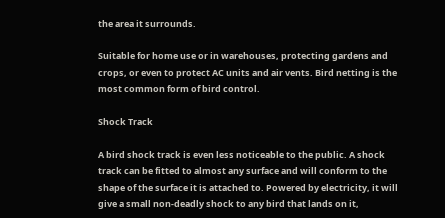the area it surrounds.

Suitable for home use or in warehouses, protecting gardens and crops, or even to protect AC units and air vents. Bird netting is the most common form of bird control.

Shock Track

A bird shock track is even less noticeable to the public. A shock track can be fitted to almost any surface and will conform to the shape of the surface it is attached to. Powered by electricity, it will give a small non-deadly shock to any bird that lands on it,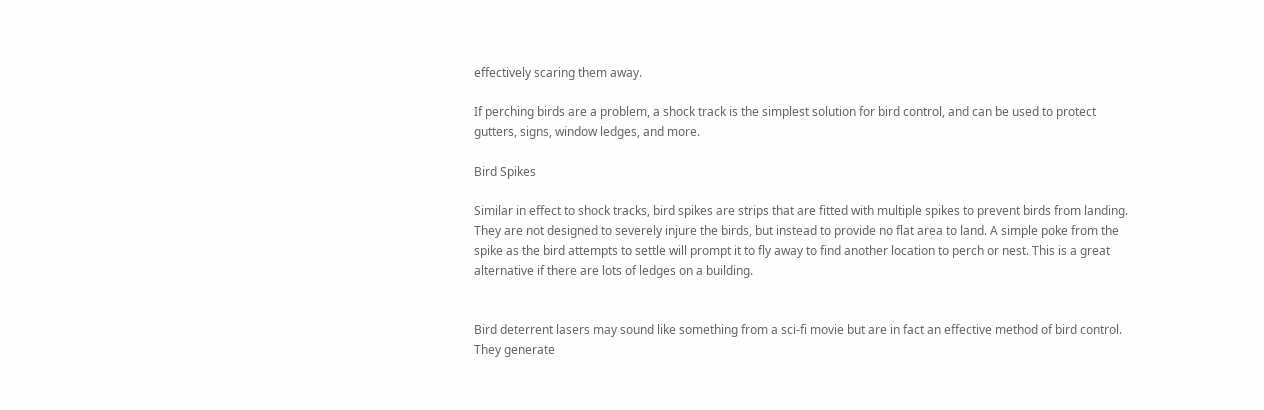effectively scaring them away.

If perching birds are a problem, a shock track is the simplest solution for bird control, and can be used to protect gutters, signs, window ledges, and more.

Bird Spikes

Similar in effect to shock tracks, bird spikes are strips that are fitted with multiple spikes to prevent birds from landing. They are not designed to severely injure the birds, but instead to provide no flat area to land. A simple poke from the spike as the bird attempts to settle will prompt it to fly away to find another location to perch or nest. This is a great alternative if there are lots of ledges on a building.


Bird deterrent lasers may sound like something from a sci-fi movie but are in fact an effective method of bird control. They generate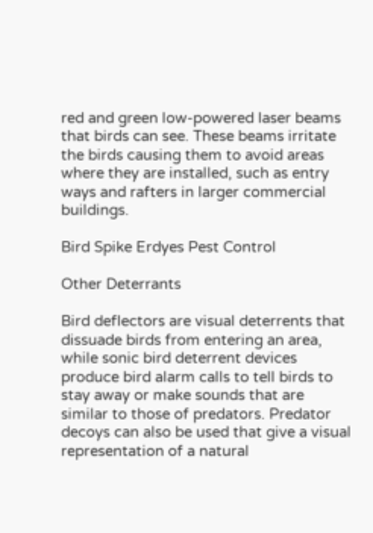red and green low-powered laser beams that birds can see. These beams irritate the birds causing them to avoid areas where they are installed, such as entry ways and rafters in larger commercial buildings.

Bird Spike Erdyes Pest Control

Other Deterrants

Bird deflectors are visual deterrents that dissuade birds from entering an area, while sonic bird deterrent devices produce bird alarm calls to tell birds to stay away or make sounds that are similar to those of predators. Predator decoys can also be used that give a visual representation of a natural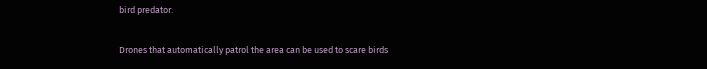bird predator.

Drones that automatically patrol the area can be used to scare birds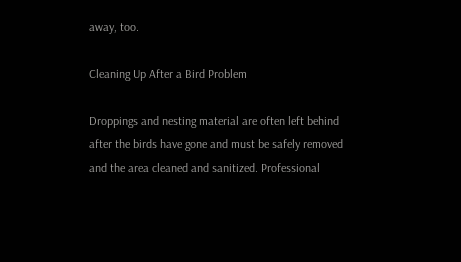away, too.

Cleaning Up After a Bird Problem

Droppings and nesting material are often left behind after the birds have gone and must be safely removed and the area cleaned and sanitized. Professional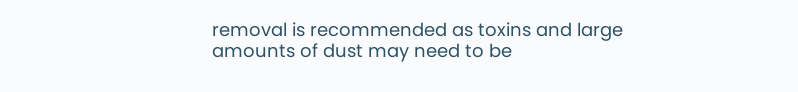removal is recommended as toxins and large amounts of dust may need to be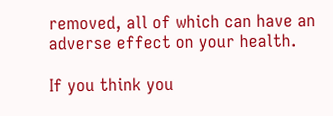removed, all of which can have an adverse effect on your health.

If you think you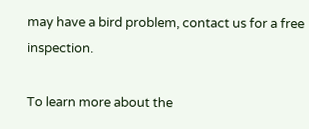may have a bird problem, contact us for a free inspection.

To learn more about the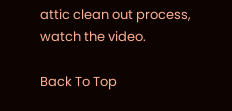attic clean out process, watch the video.

Back To Top